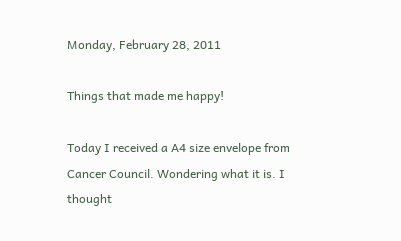Monday, February 28, 2011

Things that made me happy!

Today I received a A4 size envelope from Cancer Council. Wondering what it is. I thought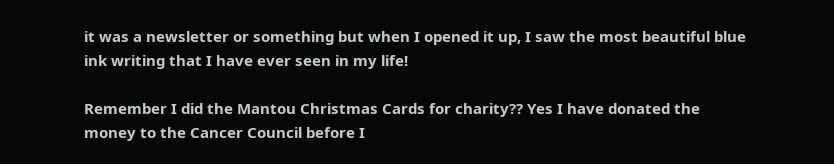it was a newsletter or something but when I opened it up, I saw the most beautiful blue ink writing that I have ever seen in my life!

Remember I did the Mantou Christmas Cards for charity?? Yes I have donated the money to the Cancer Council before I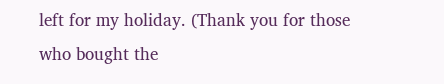left for my holiday. (Thank you for those who bought the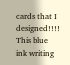cards that I designed!!!! This blue ink writing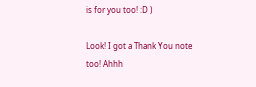is for you too! :D )

Look! I got a Thank You note too! Ahhh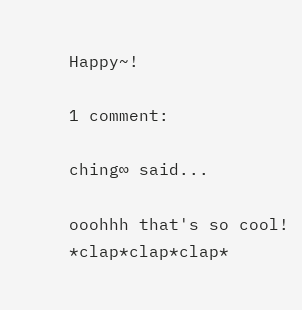Happy~!

1 comment:

ching∞ said...

ooohhh that's so cool! *clap*clap*clap*